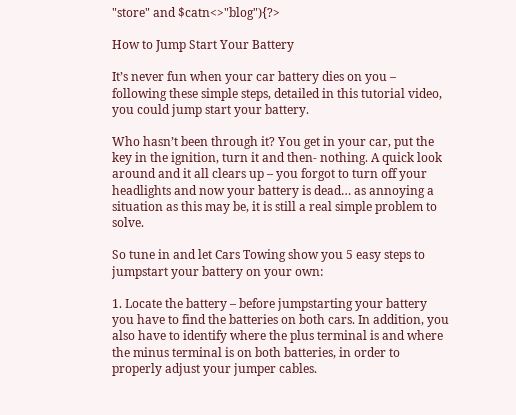"store" and $catn<>"blog"){?>

How to Jump Start Your Battery

It’s never fun when your car battery dies on you – following these simple steps, detailed in this tutorial video, you could jump start your battery.

Who hasn’t been through it? You get in your car, put the key in the ignition, turn it and then- nothing. A quick look around and it all clears up – you forgot to turn off your headlights and now your battery is dead… as annoying a situation as this may be, it is still a real simple problem to solve.

So tune in and let Cars Towing show you 5 easy steps to jumpstart your battery on your own:

1. Locate the battery – before jumpstarting your battery you have to find the batteries on both cars. In addition, you also have to identify where the plus terminal is and where the minus terminal is on both batteries, in order to properly adjust your jumper cables.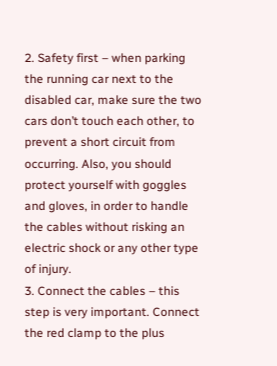2. Safety first – when parking the running car next to the disabled car, make sure the two cars don’t touch each other, to prevent a short circuit from occurring. Also, you should protect yourself with goggles and gloves, in order to handle the cables without risking an electric shock or any other type of injury.
3. Connect the cables – this step is very important. Connect the red clamp to the plus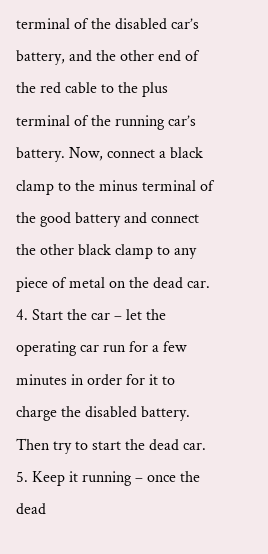terminal of the disabled car’s battery, and the other end of the red cable to the plus terminal of the running car’s battery. Now, connect a black clamp to the minus terminal of the good battery and connect the other black clamp to any piece of metal on the dead car.
4. Start the car – let the operating car run for a few minutes in order for it to charge the disabled battery. Then try to start the dead car.
5. Keep it running – once the dead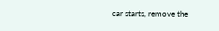car starts, remove the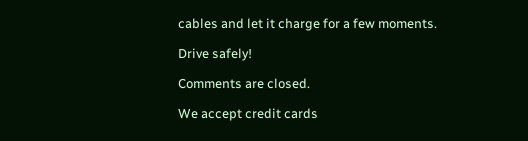cables and let it charge for a few moments.

Drive safely!

Comments are closed.

We accept credit cards